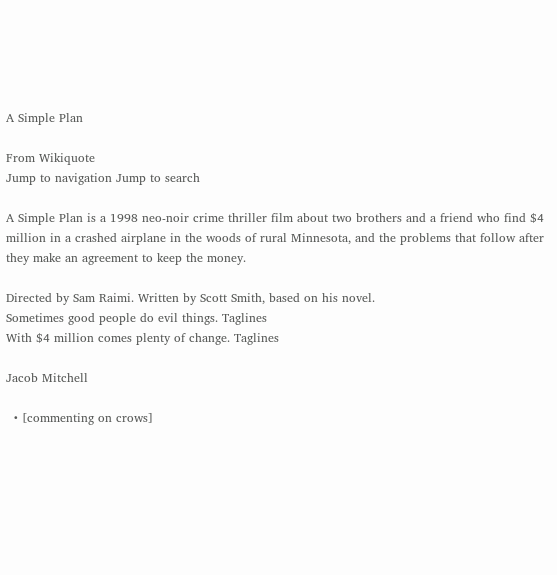A Simple Plan

From Wikiquote
Jump to navigation Jump to search

A Simple Plan is a 1998 neo-noir crime thriller film about two brothers and a friend who find $4 million in a crashed airplane in the woods of rural Minnesota, and the problems that follow after they make an agreement to keep the money.

Directed by Sam Raimi. Written by Scott Smith, based on his novel.
Sometimes good people do evil things. Taglines
With $4 million comes plenty of change. Taglines

Jacob Mitchell

  • [commenting on crows]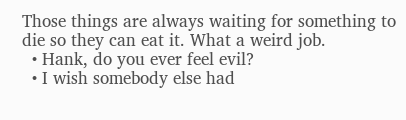Those things are always waiting for something to die so they can eat it. What a weird job.
  • Hank, do you ever feel evil?
  • I wish somebody else had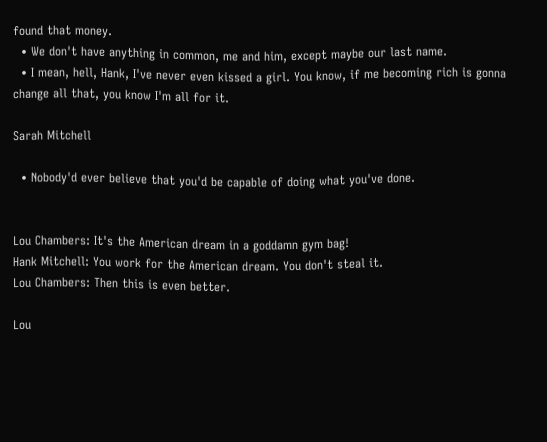found that money.
  • We don't have anything in common, me and him, except maybe our last name.
  • I mean, hell, Hank, I've never even kissed a girl. You know, if me becoming rich is gonna change all that, you know I'm all for it.

Sarah Mitchell

  • Nobody'd ever believe that you'd be capable of doing what you've done.


Lou Chambers: It's the American dream in a goddamn gym bag!
Hank Mitchell: You work for the American dream. You don't steal it.
Lou Chambers: Then this is even better.

Lou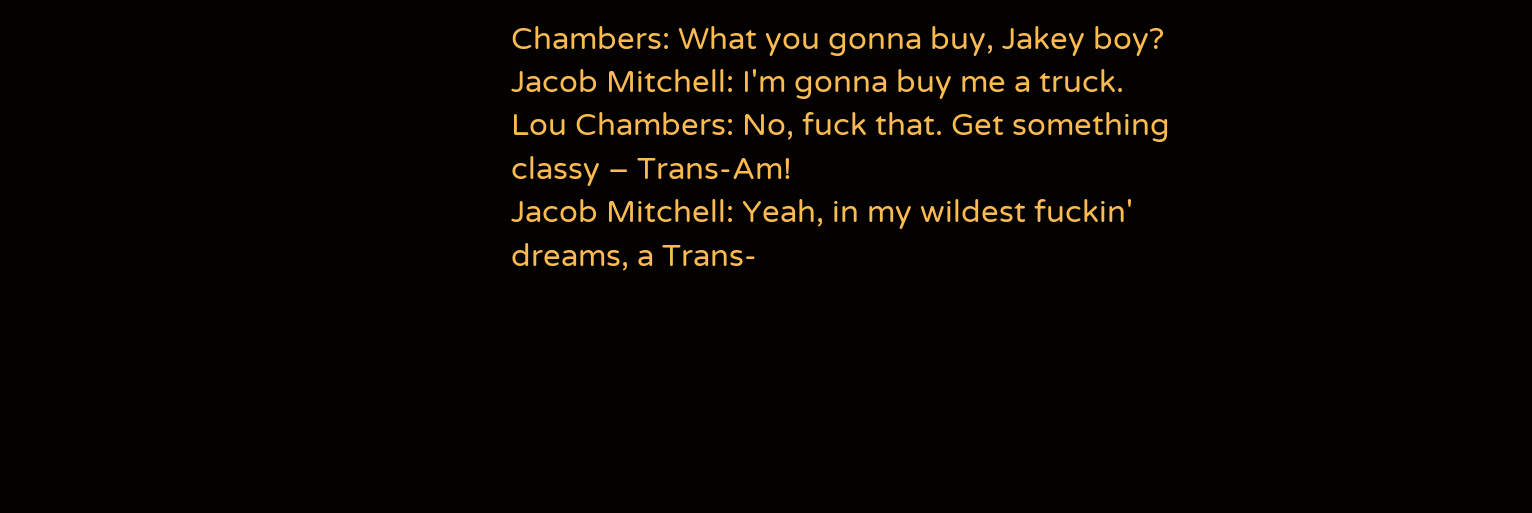Chambers: What you gonna buy, Jakey boy?
Jacob Mitchell: I'm gonna buy me a truck.
Lou Chambers: No, fuck that. Get something classy – Trans-Am!
Jacob Mitchell: Yeah, in my wildest fuckin' dreams, a Trans-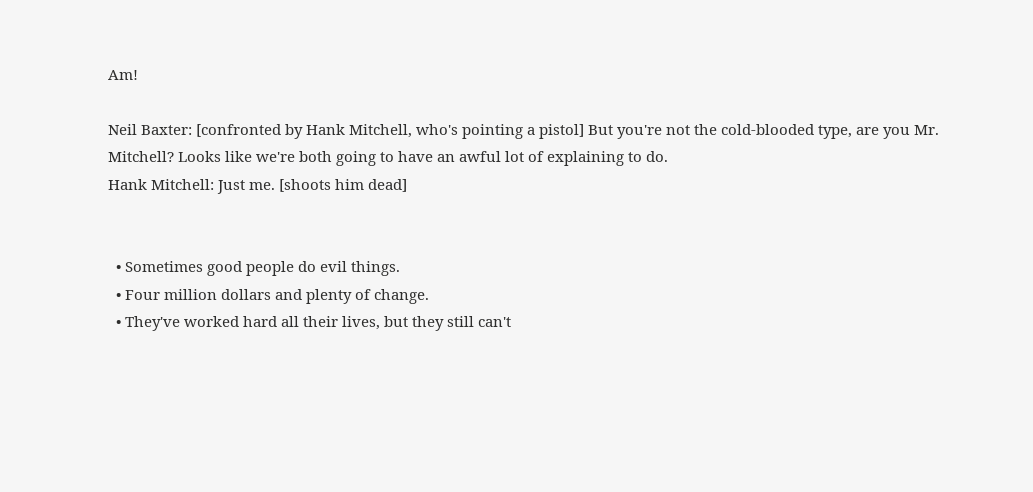Am!

Neil Baxter: [confronted by Hank Mitchell, who's pointing a pistol] But you're not the cold-blooded type, are you Mr. Mitchell? Looks like we're both going to have an awful lot of explaining to do.
Hank Mitchell: Just me. [shoots him dead]


  • Sometimes good people do evil things.
  • Four million dollars and plenty of change.
  • They've worked hard all their lives, but they still can't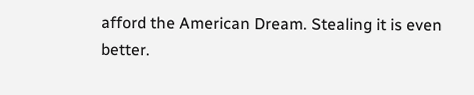afford the American Dream. Stealing it is even better.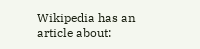Wikipedia has an article about: